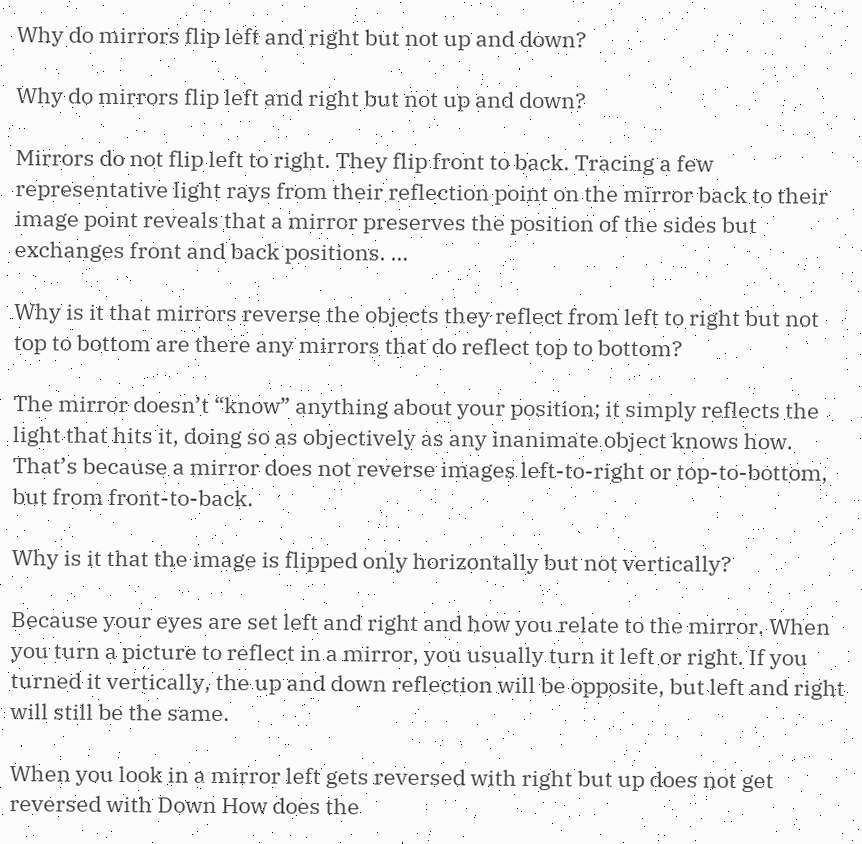Why do mirrors flip left and right but not up and down?

Why do mirrors flip left and right but not up and down?

Mirrors do not flip left to right. They flip front to back. Tracing a few representative light rays from their reflection point on the mirror back to their image point reveals that a mirror preserves the position of the sides but exchanges front and back positions. …

Why is it that mirrors reverse the objects they reflect from left to right but not top to bottom are there any mirrors that do reflect top to bottom?

The mirror doesn’t “know” anything about your position; it simply reflects the light that hits it, doing so as objectively as any inanimate object knows how. That’s because a mirror does not reverse images left-to-right or top-to-bottom, but from front-to-back.

Why is it that the image is flipped only horizontally but not vertically?

Because your eyes are set left and right and how you relate to the mirror. When you turn a picture to reflect in a mirror, you usually turn it left or right. If you turned it vertically, the up and down reflection will be opposite, but left and right will still be the same.

When you look in a mirror left gets reversed with right but up does not get reversed with Down How does the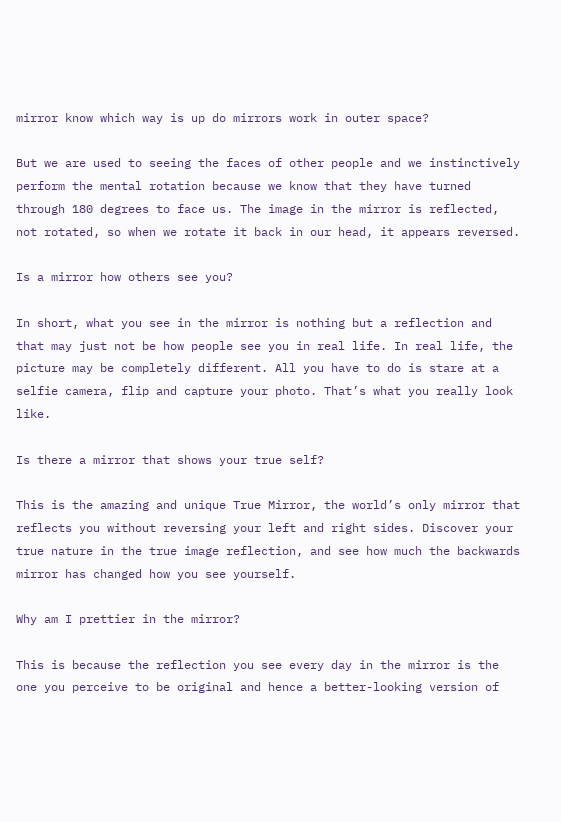mirror know which way is up do mirrors work in outer space?

But we are used to seeing the faces of other people and we instinctively perform the mental rotation because we know that they have turned through 180 degrees to face us. The image in the mirror is reflected, not rotated, so when we rotate it back in our head, it appears reversed.

Is a mirror how others see you?

In short, what you see in the mirror is nothing but a reflection and that may just not be how people see you in real life. In real life, the picture may be completely different. All you have to do is stare at a selfie camera, flip and capture your photo. That’s what you really look like.

Is there a mirror that shows your true self?

This is the amazing and unique True Mirror, the world’s only mirror that reflects you without reversing your left and right sides. Discover your true nature in the true image reflection, and see how much the backwards mirror has changed how you see yourself.

Why am I prettier in the mirror?

This is because the reflection you see every day in the mirror is the one you perceive to be original and hence a better-looking version of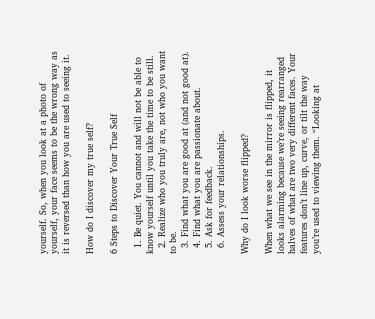yourself. So, when you look at a photo of yourself, your face seems to be the wrong way as it is reversed than how you are used to seeing it.

How do I discover my true self?

6 Steps to Discover Your True Self

  1. Be quiet. You cannot and will not be able to know yourself until you take the time to be still.
  2. Realize who you truly are, not who you want to be.
  3. Find what you are good at (and not good at).
  4. Find what you are passionate about.
  5. Ask for feedback.
  6. Assess your relationships.

Why do I look worse flipped?

When what we see in the mirror is flipped, it looks alarming because we’re seeing rearranged halves of what are two very different faces. Your features don’t line up, curve, or tilt the way you’re used to viewing them. “Looking at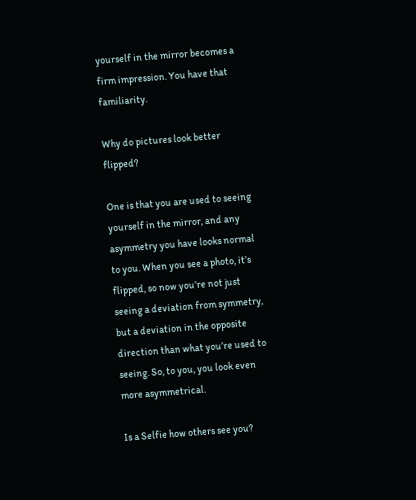yourself in the mirror becomes a firm impression. You have that familiarity.

Why do pictures look better flipped?

One is that you are used to seeing yourself in the mirror, and any asymmetry you have looks normal to you. When you see a photo, it’s flipped, so now you’re not just seeing a deviation from symmetry, but a deviation in the opposite direction than what you’re used to seeing. So, to you, you look even more asymmetrical.

Is a Selfie how others see you?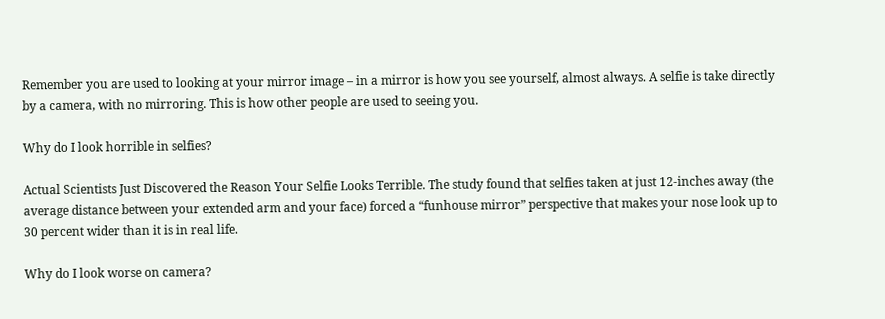Remember you are used to looking at your mirror image – in a mirror is how you see yourself, almost always. A selfie is take directly by a camera, with no mirroring. This is how other people are used to seeing you.

Why do I look horrible in selfies?

Actual Scientists Just Discovered the Reason Your Selfie Looks Terrible. The study found that selfies taken at just 12-inches away (the average distance between your extended arm and your face) forced a “funhouse mirror” perspective that makes your nose look up to 30 percent wider than it is in real life.

Why do I look worse on camera?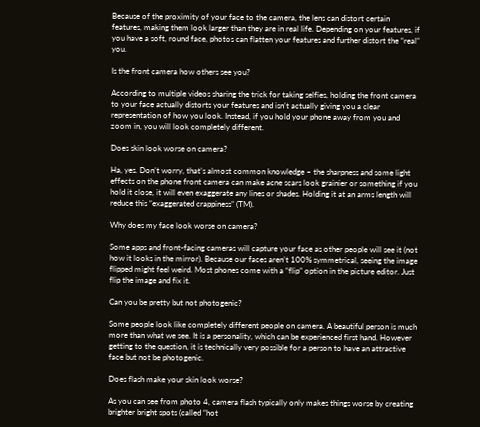Because of the proximity of your face to the camera, the lens can distort certain features, making them look larger than they are in real life. Depending on your features, if you have a soft, round face, photos can flatten your features and further distort the “real” you.

Is the front camera how others see you?

According to multiple videos sharing the trick for taking selfies, holding the front camera to your face actually distorts your features and isn’t actually giving you a clear representation of how you look. Instead, if you hold your phone away from you and zoom in, you will look completely different.

Does skin look worse on camera?

Ha, yes. Don’t worry, that’s almost common knowledge – the sharpness and some light effects on the phone front camera can make acne scars look grainier or something if you hold it close, it will even exaggerate any lines or shades. Holding it at an arms length will reduce this “exaggerated crappiness” (TM).

Why does my face look worse on camera?

Some apps and front-facing cameras will capture your face as other people will see it (not how it looks in the mirror). Because our faces aren’t 100% symmetrical, seeing the image flipped might feel weird. Most phones come with a “flip” option in the picture editor. Just flip the image and fix it.

Can you be pretty but not photogenic?

Some people look like completely different people on camera. A beautiful person is much more than what we see. It is a personality, which can be experienced first hand. However getting to the question, it is technically very possible for a person to have an attractive face but not be photogenic.

Does flash make your skin look worse?

As you can see from photo 4, camera flash typically only makes things worse by creating brighter bright spots (called “hot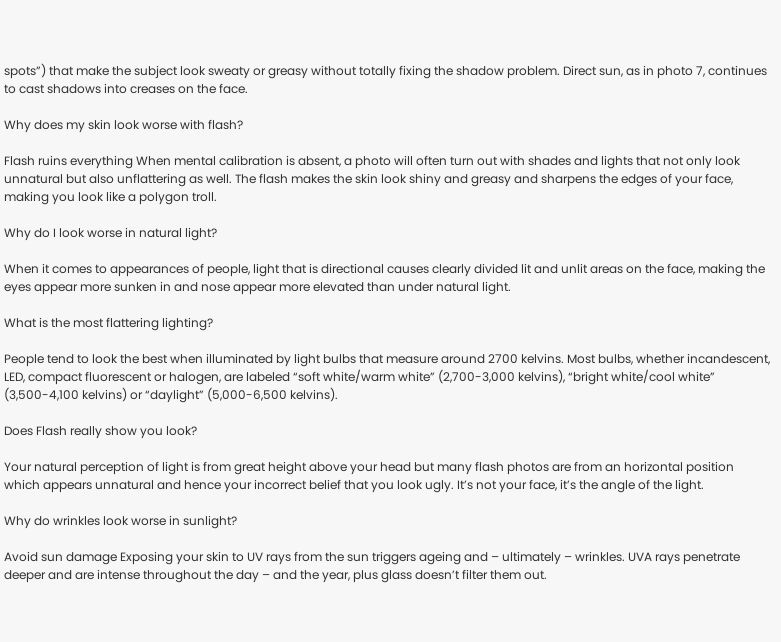spots”) that make the subject look sweaty or greasy without totally fixing the shadow problem. Direct sun, as in photo 7, continues to cast shadows into creases on the face.

Why does my skin look worse with flash?

Flash ruins everything When mental calibration is absent, a photo will often turn out with shades and lights that not only look unnatural but also unflattering as well. The flash makes the skin look shiny and greasy and sharpens the edges of your face, making you look like a polygon troll.

Why do I look worse in natural light?

When it comes to appearances of people, light that is directional causes clearly divided lit and unlit areas on the face, making the eyes appear more sunken in and nose appear more elevated than under natural light.

What is the most flattering lighting?

People tend to look the best when illuminated by light bulbs that measure around 2700 kelvins. Most bulbs, whether incandescent, LED, compact fluorescent or halogen, are labeled “soft white/warm white” (2,700-3,000 kelvins), “bright white/cool white” (3,500-4,100 kelvins) or “daylight” (5,000-6,500 kelvins).

Does Flash really show you look?

Your natural perception of light is from great height above your head but many flash photos are from an horizontal position which appears unnatural and hence your incorrect belief that you look ugly. It’s not your face, it’s the angle of the light.

Why do wrinkles look worse in sunlight?

Avoid sun damage Exposing your skin to UV rays from the sun triggers ageing and – ultimately – wrinkles. UVA rays penetrate deeper and are intense throughout the day – and the year, plus glass doesn’t filter them out.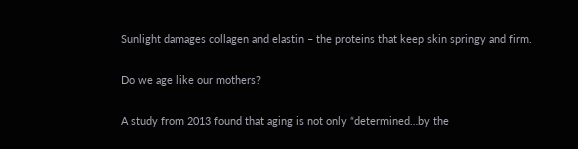Sunlight damages collagen and elastin – the proteins that keep skin springy and firm.

Do we age like our mothers?

A study from 2013 found that aging is not only “determined…by the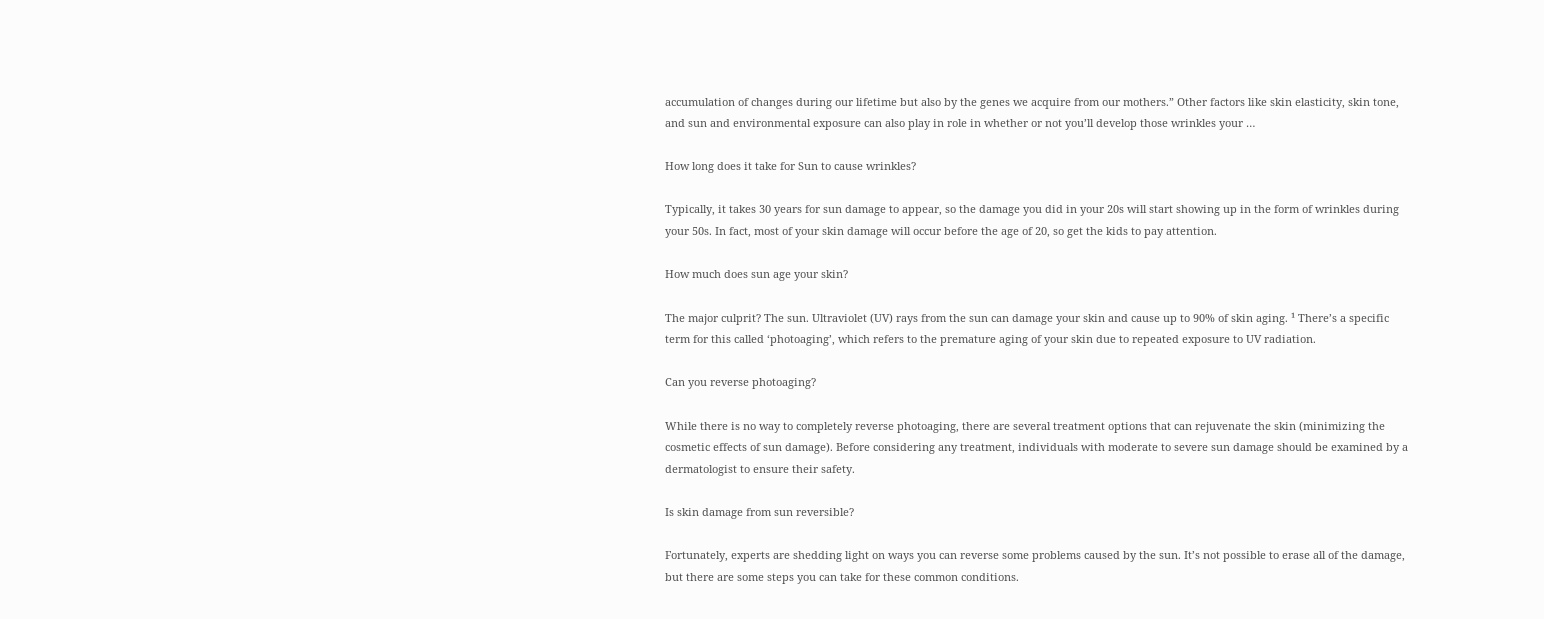accumulation of changes during our lifetime but also by the genes we acquire from our mothers.” Other factors like skin elasticity, skin tone, and sun and environmental exposure can also play in role in whether or not you’ll develop those wrinkles your …

How long does it take for Sun to cause wrinkles?

Typically, it takes 30 years for sun damage to appear, so the damage you did in your 20s will start showing up in the form of wrinkles during your 50s. In fact, most of your skin damage will occur before the age of 20, so get the kids to pay attention.

How much does sun age your skin?

The major culprit? The sun. Ultraviolet (UV) rays from the sun can damage your skin and cause up to 90% of skin aging. ¹ There’s a specific term for this called ‘photoaging’, which refers to the premature aging of your skin due to repeated exposure to UV radiation.

Can you reverse photoaging?

While there is no way to completely reverse photoaging, there are several treatment options that can rejuvenate the skin (minimizing the cosmetic effects of sun damage). Before considering any treatment, individuals with moderate to severe sun damage should be examined by a dermatologist to ensure their safety.

Is skin damage from sun reversible?

Fortunately, experts are shedding light on ways you can reverse some problems caused by the sun. It’s not possible to erase all of the damage, but there are some steps you can take for these common conditions.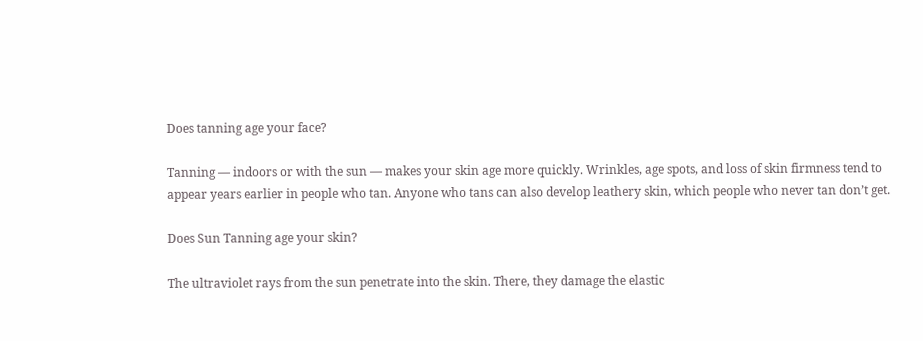Does tanning age your face?

Tanning — indoors or with the sun — makes your skin age more quickly. Wrinkles, age spots, and loss of skin firmness tend to appear years earlier in people who tan. Anyone who tans can also develop leathery skin, which people who never tan don’t get.

Does Sun Tanning age your skin?

The ultraviolet rays from the sun penetrate into the skin. There, they damage the elastic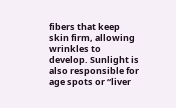fibers that keep skin firm, allowing wrinkles to develop. Sunlight is also responsible for age spots or “liver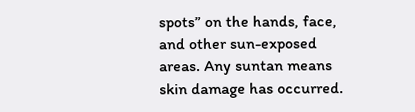spots” on the hands, face, and other sun-exposed areas. Any suntan means skin damage has occurred.